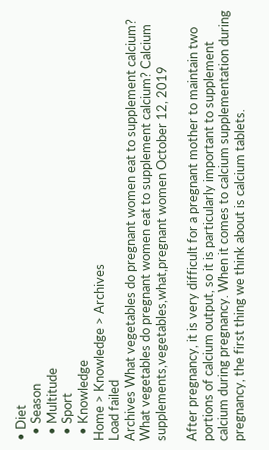• Diet
  • Season
  • Multitude
  • Sport
  • Knowledge
Home > Knowledge > Archives
Load failed
Archives What vegetables do pregnant women eat to supplement calcium? What vegetables do pregnant women eat to supplement calcium? Calcium supplements,vegetables,what,pregnant women October 12, 2019

After pregnancy, it is very difficult for a pregnant mother to maintain two portions of calcium output, so it is particularly important to supplement calcium during pregnancy. When it comes to calcium supplementation during pregnancy, the first thing we think about is calcium tablets.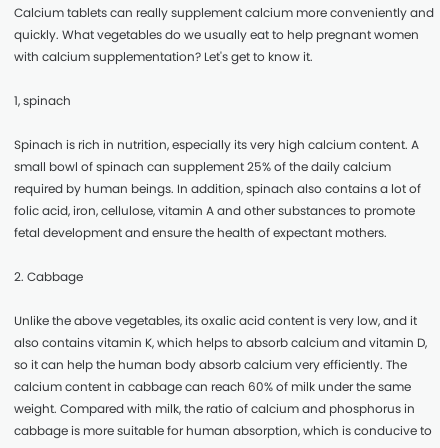Calcium tablets can really supplement calcium more conveniently and quickly. What vegetables do we usually eat to help pregnant women with calcium supplementation? Let's get to know it.

1, spinach

Spinach is rich in nutrition, especially its very high calcium content. A small bowl of spinach can supplement 25% of the daily calcium required by human beings. In addition, spinach also contains a lot of folic acid, iron, cellulose, vitamin A and other substances to promote fetal development and ensure the health of expectant mothers.

2. Cabbage

Unlike the above vegetables, its oxalic acid content is very low, and it also contains vitamin K, which helps to absorb calcium and vitamin D, so it can help the human body absorb calcium very efficiently. The calcium content in cabbage can reach 60% of milk under the same weight. Compared with milk, the ratio of calcium and phosphorus in cabbage is more suitable for human absorption, which is conducive to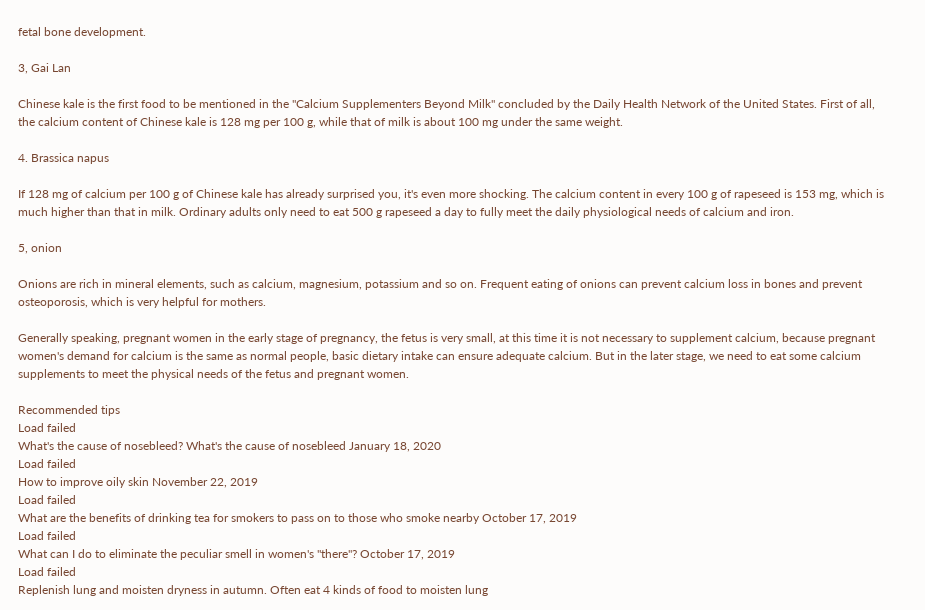fetal bone development.

3, Gai Lan

Chinese kale is the first food to be mentioned in the "Calcium Supplementers Beyond Milk" concluded by the Daily Health Network of the United States. First of all, the calcium content of Chinese kale is 128 mg per 100 g, while that of milk is about 100 mg under the same weight.

4. Brassica napus

If 128 mg of calcium per 100 g of Chinese kale has already surprised you, it's even more shocking. The calcium content in every 100 g of rapeseed is 153 mg, which is much higher than that in milk. Ordinary adults only need to eat 500 g rapeseed a day to fully meet the daily physiological needs of calcium and iron.

5, onion

Onions are rich in mineral elements, such as calcium, magnesium, potassium and so on. Frequent eating of onions can prevent calcium loss in bones and prevent osteoporosis, which is very helpful for mothers.

Generally speaking, pregnant women in the early stage of pregnancy, the fetus is very small, at this time it is not necessary to supplement calcium, because pregnant women's demand for calcium is the same as normal people, basic dietary intake can ensure adequate calcium. But in the later stage, we need to eat some calcium supplements to meet the physical needs of the fetus and pregnant women.

Recommended tips
Load failed
What's the cause of nosebleed? What's the cause of nosebleed January 18, 2020
Load failed
How to improve oily skin November 22, 2019
Load failed
What are the benefits of drinking tea for smokers to pass on to those who smoke nearby October 17, 2019
Load failed
What can I do to eliminate the peculiar smell in women's "there"? October 17, 2019
Load failed
Replenish lung and moisten dryness in autumn. Often eat 4 kinds of food to moisten lung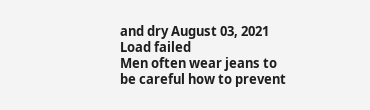and dry August 03, 2021
Load failed
Men often wear jeans to be careful how to prevent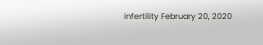infertility February 20, 2020